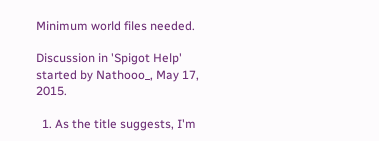Minimum world files needed.

Discussion in 'Spigot Help' started by Nathooo_, May 17, 2015.

  1. As the title suggests, I'm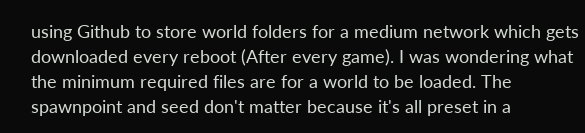using Github to store world folders for a medium network which gets downloaded every reboot (After every game). I was wondering what the minimum required files are for a world to be loaded. The spawnpoint and seed don't matter because it's all preset in a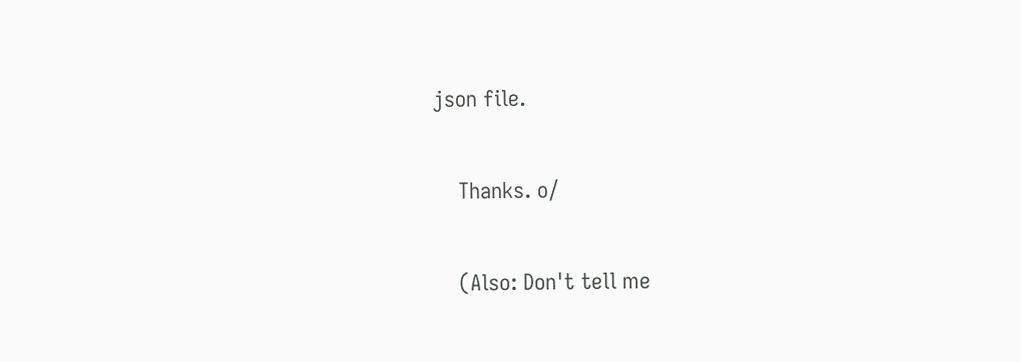json file.

    Thanks. o/

    (Also: Don't tell me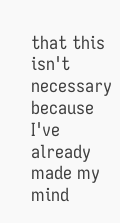that this isn't necessary because I've already made my mind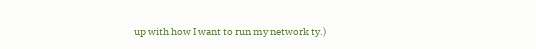up with how I want to run my network ty.)